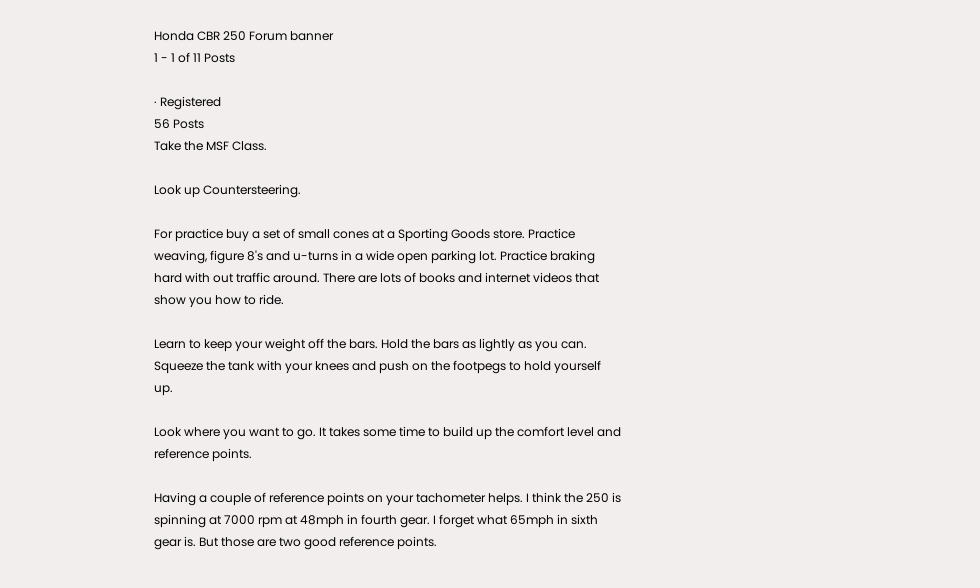Honda CBR 250 Forum banner
1 - 1 of 11 Posts

· Registered
56 Posts
Take the MSF Class.

Look up Countersteering.

For practice buy a set of small cones at a Sporting Goods store. Practice weaving, figure 8's and u-turns in a wide open parking lot. Practice braking hard with out traffic around. There are lots of books and internet videos that show you how to ride.

Learn to keep your weight off the bars. Hold the bars as lightly as you can. Squeeze the tank with your knees and push on the footpegs to hold yourself up.

Look where you want to go. It takes some time to build up the comfort level and reference points.

Having a couple of reference points on your tachometer helps. I think the 250 is spinning at 7000 rpm at 48mph in fourth gear. I forget what 65mph in sixth gear is. But those are two good reference points.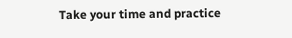Take your time and practice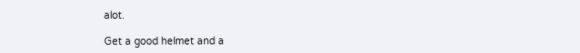alot.

Get a good helmet and a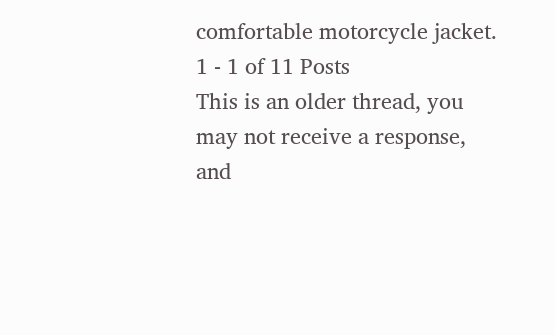comfortable motorcycle jacket.
1 - 1 of 11 Posts
This is an older thread, you may not receive a response, and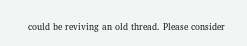could be reviving an old thread. Please consider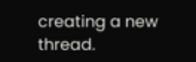creating a new thread.